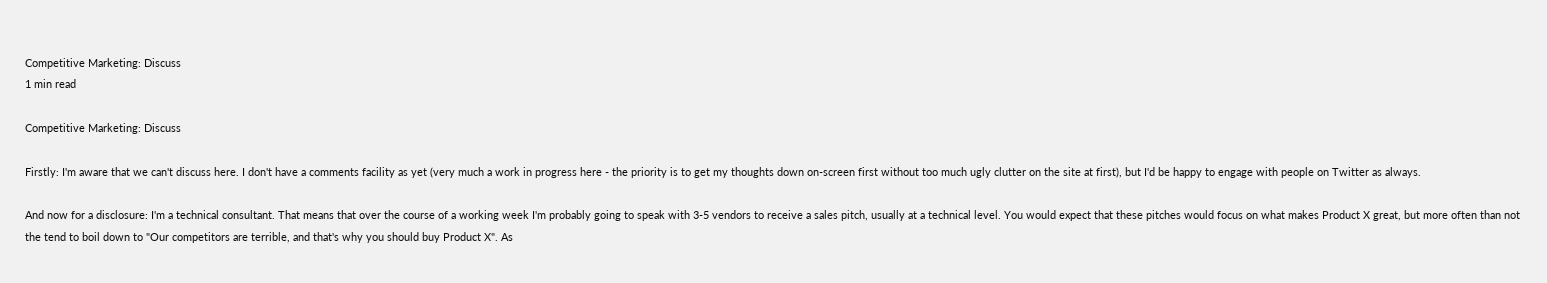Competitive Marketing: Discuss
1 min read

Competitive Marketing: Discuss

Firstly: I'm aware that we can't discuss here. I don't have a comments facility as yet (very much a work in progress here - the priority is to get my thoughts down on-screen first without too much ugly clutter on the site at first), but I'd be happy to engage with people on Twitter as always.

And now for a disclosure: I'm a technical consultant. That means that over the course of a working week I'm probably going to speak with 3-5 vendors to receive a sales pitch, usually at a technical level. You would expect that these pitches would focus on what makes Product X great, but more often than not the tend to boil down to "Our competitors are terrible, and that's why you should buy Product X". As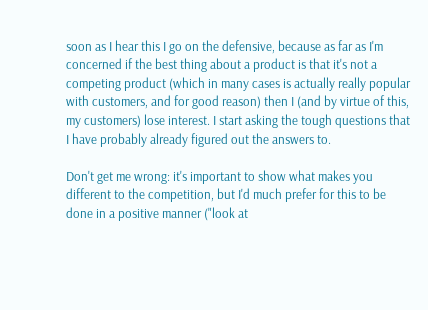soon as I hear this I go on the defensive, because as far as I'm concerned if the best thing about a product is that it's not a competing product (which in many cases is actually really popular with customers, and for good reason) then I (and by virtue of this, my customers) lose interest. I start asking the tough questions that I have probably already figured out the answers to.

Don't get me wrong: it's important to show what makes you different to the competition, but I'd much prefer for this to be done in a positive manner ("look at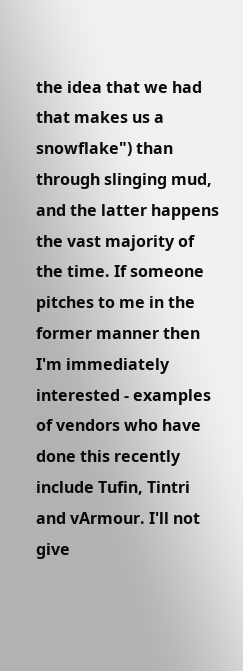the idea that we had that makes us a snowflake") than through slinging mud, and the latter happens the vast majority of the time. If someone pitches to me in the former manner then I'm immediately interested - examples of vendors who have done this recently include Tufin, Tintri and vArmour. I'll not give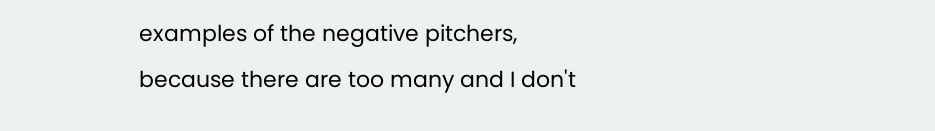examples of the negative pitchers, because there are too many and I don't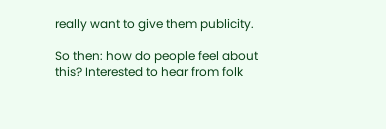really want to give them publicity.

So then: how do people feel about this? Interested to hear from folk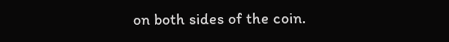on both sides of the coin.